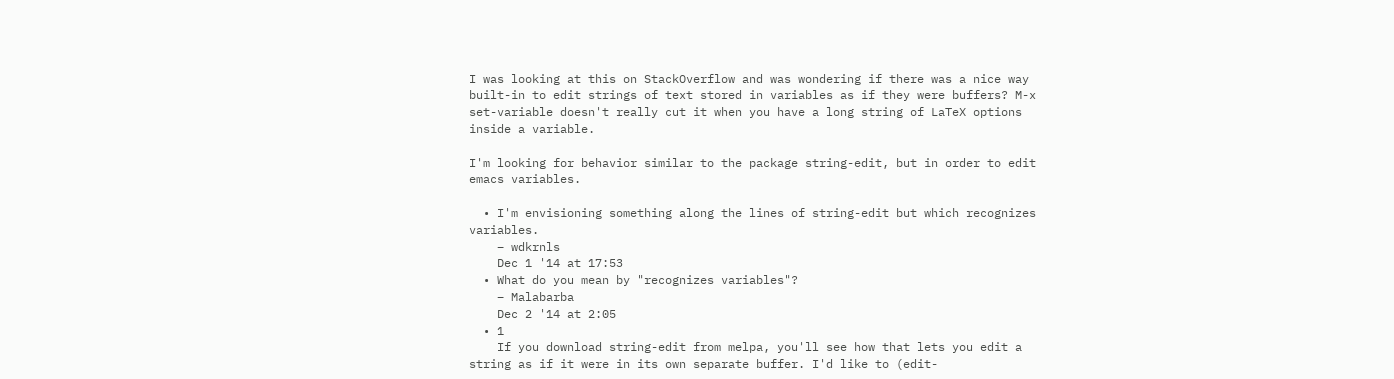I was looking at this on StackOverflow and was wondering if there was a nice way built-in to edit strings of text stored in variables as if they were buffers? M-x set-variable doesn't really cut it when you have a long string of LaTeX options inside a variable.

I'm looking for behavior similar to the package string-edit, but in order to edit emacs variables.

  • I'm envisioning something along the lines of string-edit but which recognizes variables.
    – wdkrnls
    Dec 1 '14 at 17:53
  • What do you mean by "recognizes variables"?
    – Malabarba
    Dec 2 '14 at 2:05
  • 1
    If you download string-edit from melpa, you'll see how that lets you edit a string as if it were in its own separate buffer. I'd like to (edit-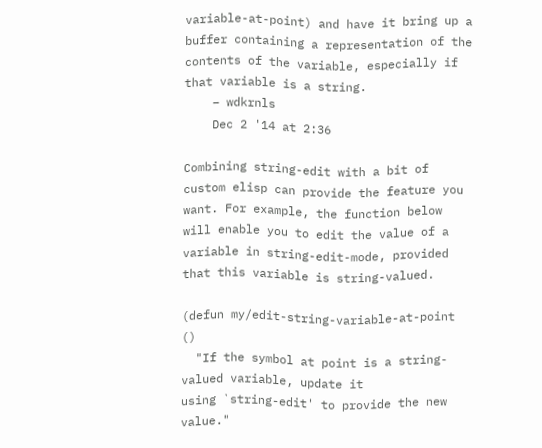variable-at-point) and have it bring up a buffer containing a representation of the contents of the variable, especially if that variable is a string.
    – wdkrnls
    Dec 2 '14 at 2:36

Combining string-edit with a bit of custom elisp can provide the feature you want. For example, the function below will enable you to edit the value of a variable in string-edit-mode, provided that this variable is string-valued.

(defun my/edit-string-variable-at-point ()
  "If the symbol at point is a string-valued variable, update it
using `string-edit' to provide the new value."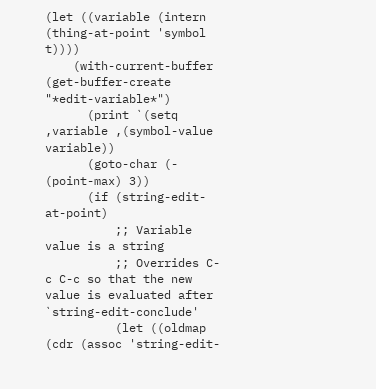(let ((variable (intern (thing-at-point 'symbol t))))
    (with-current-buffer (get-buffer-create "*edit-variable*")
      (print `(setq ,variable ,(symbol-value variable))
      (goto-char (- (point-max) 3))
      (if (string-edit-at-point)
          ;; Variable value is a string
          ;; Overrides C-c C-c so that the new value is evaluated after `string-edit-conclude'
          (let ((oldmap (cdr (assoc 'string-edit-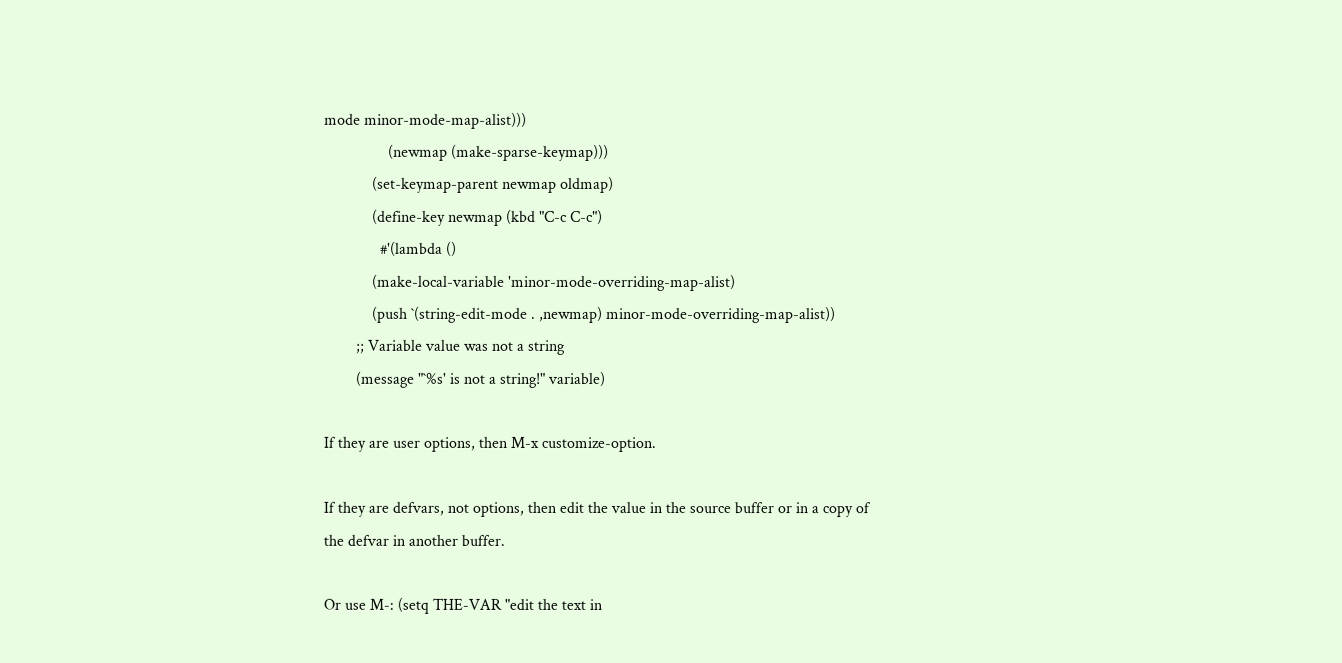mode minor-mode-map-alist)))
                (newmap (make-sparse-keymap)))
            (set-keymap-parent newmap oldmap)
            (define-key newmap (kbd "C-c C-c")
              #'(lambda ()
            (make-local-variable 'minor-mode-overriding-map-alist)
            (push `(string-edit-mode . ,newmap) minor-mode-overriding-map-alist))
        ;; Variable value was not a string
        (message "`%s' is not a string!" variable)

If they are user options, then M-x customize-option.

If they are defvars, not options, then edit the value in the source buffer or in a copy of the defvar in another buffer.

Or use M-: (setq THE-VAR "edit the text in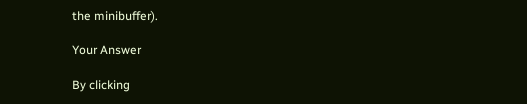the minibuffer).

Your Answer

By clicking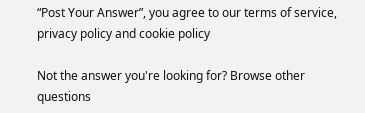“Post Your Answer”, you agree to our terms of service, privacy policy and cookie policy

Not the answer you're looking for? Browse other questions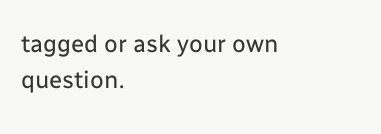tagged or ask your own question.